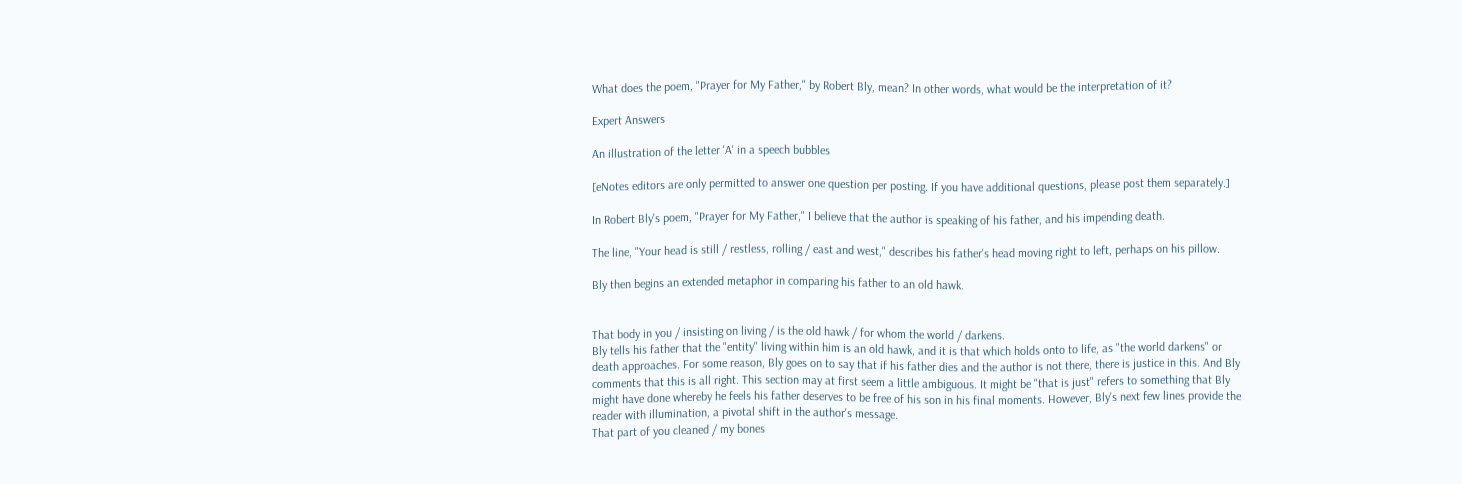What does the poem, "Prayer for My Father," by Robert Bly, mean? In other words, what would be the interpretation of it?

Expert Answers

An illustration of the letter 'A' in a speech bubbles

[eNotes editors are only permitted to answer one question per posting. If you have additional questions, please post them separately.]

In Robert Bly's poem, "Prayer for My Father," I believe that the author is speaking of his father, and his impending death.

The line, "Your head is still / restless, rolling / east and west," describes his father's head moving right to left, perhaps on his pillow.

Bly then begins an extended metaphor in comparing his father to an old hawk.


That body in you / insisting on living / is the old hawk / for whom the world / darkens.
Bly tells his father that the "entity" living within him is an old hawk, and it is that which holds onto to life, as "the world darkens" or death approaches. For some reason, Bly goes on to say that if his father dies and the author is not there, there is justice in this. And Bly comments that this is all right. This section may at first seem a little ambiguous. It might be "that is just" refers to something that Bly might have done whereby he feels his father deserves to be free of his son in his final moments. However, Bly's next few lines provide the reader with illumination, a pivotal shift in the author's message.
That part of you cleaned / my bones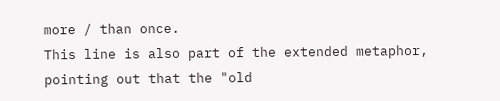more / than once.
This line is also part of the extended metaphor, pointing out that the "old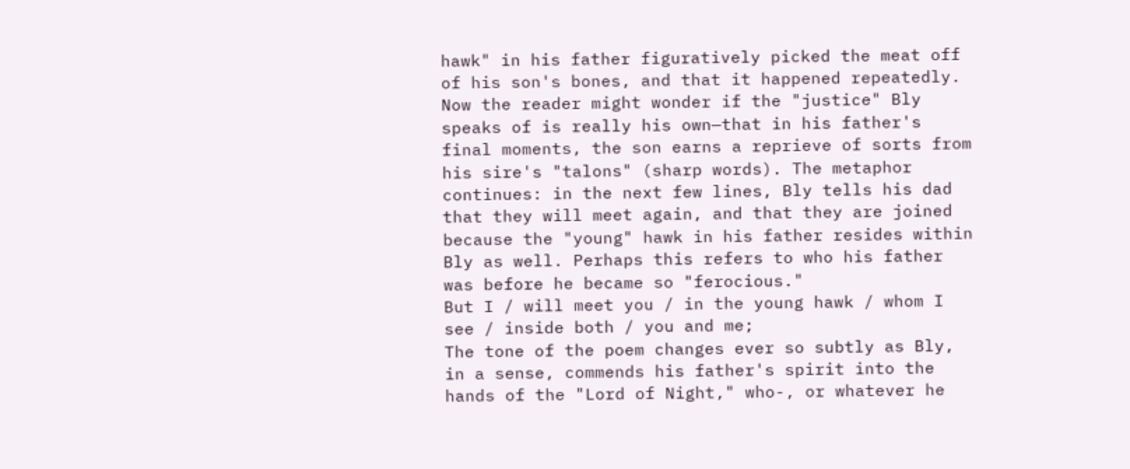hawk" in his father figuratively picked the meat off of his son's bones, and that it happened repeatedly. Now the reader might wonder if the "justice" Bly speaks of is really his own—that in his father's final moments, the son earns a reprieve of sorts from his sire's "talons" (sharp words). The metaphor continues: in the next few lines, Bly tells his dad that they will meet again, and that they are joined because the "young" hawk in his father resides within Bly as well. Perhaps this refers to who his father was before he became so "ferocious."
But I / will meet you / in the young hawk / whom I see / inside both / you and me;
The tone of the poem changes ever so subtly as Bly, in a sense, commends his father's spirit into the hands of the "Lord of Night," who-, or whatever he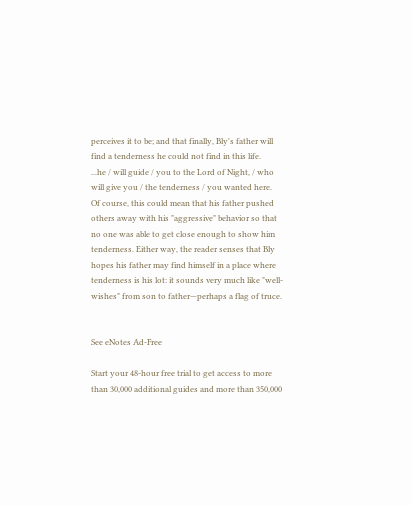perceives it to be; and that finally, Bly's father will find a tenderness he could not find in this life.
...he / will guide / you to the Lord of Night, / who will give you / the tenderness / you wanted here.
Of course, this could mean that his father pushed others away with his "aggressive" behavior so that no one was able to get close enough to show him tenderness. Either way, the reader senses that Bly hopes his father may find himself in a place where tenderness is his lot: it sounds very much like "well-wishes" from son to father—perhaps a flag of truce.


See eNotes Ad-Free

Start your 48-hour free trial to get access to more than 30,000 additional guides and more than 350,000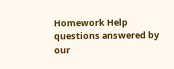Homework Help questions answered by our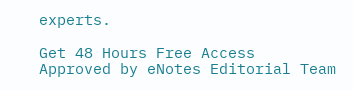experts.

Get 48 Hours Free Access
Approved by eNotes Editorial Team